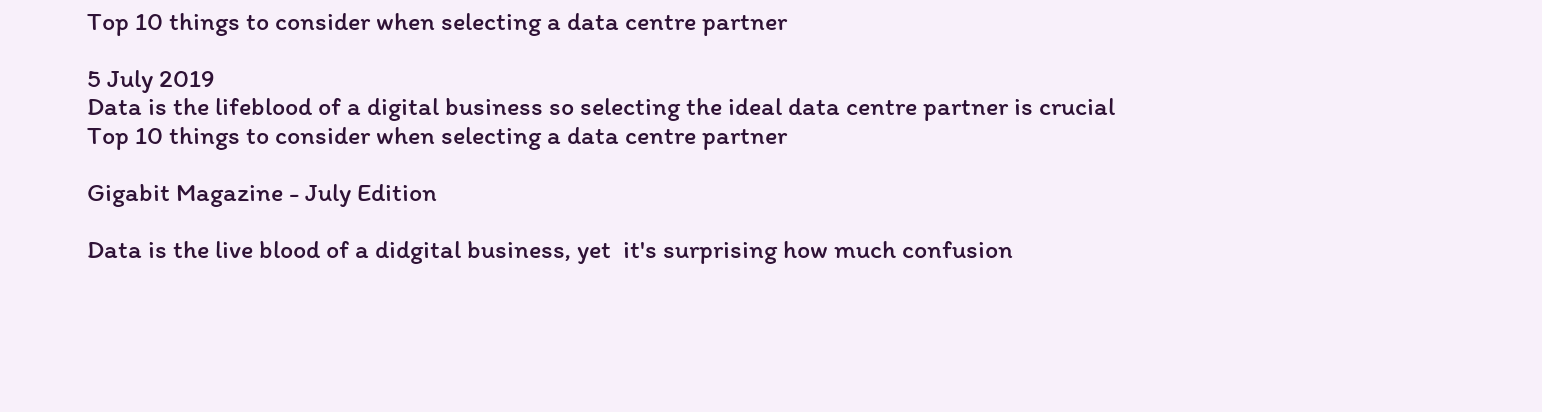Top 10 things to consider when selecting a data centre partner

5 July 2019
Data is the lifeblood of a digital business so selecting the ideal data centre partner is crucial
Top 10 things to consider when selecting a data centre partner

Gigabit Magazine - July Edition

Data is the live blood of a didgital business, yet  it's surprising how much confusion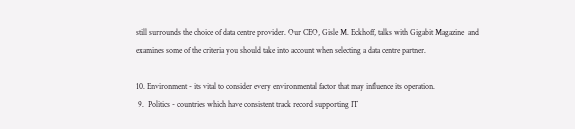still surrounds the choice of data centre provider. Our CEO, Gisle M. Eckhoff, talks with Gigabit Magazine  and examines some of the criteria you should take into account when selecting a data centre partner.

10. Environment - its vital to consider every environmental factor that may influence its operation.
 9.  Politics - countries which have consistent track record supporting IT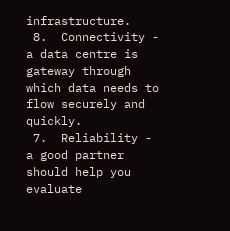infrastructure.
 8.  Connectivity - a data centre is gateway through which data needs to flow securely and quickly.
 7.  Reliability - a good partner should help you evaluate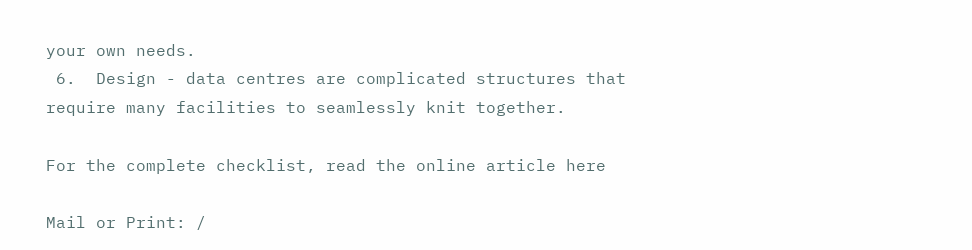your own needs.
 6.  Design - data centres are complicated structures that require many facilities to seamlessly knit together.

For the complete checklist, read the online article here

Mail or Print: /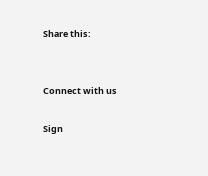Share this:


Connect with us

Sign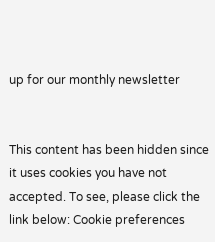up for our monthly newsletter


This content has been hidden since it uses cookies you have not accepted. To see, please click the link below: Cookie preferences